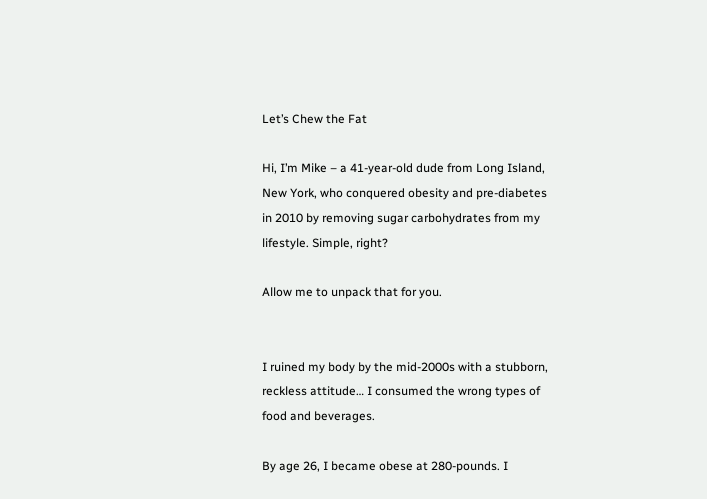Let’s Chew the Fat

Hi, I’m Mike – a 41-year-old dude from Long Island, New York, who conquered obesity and pre-diabetes in 2010 by removing sugar carbohydrates from my lifestyle. Simple, right?

Allow me to unpack that for you.


I ruined my body by the mid-2000s with a stubborn, reckless attitude… I consumed the wrong types of food and beverages.

By age 26, I became obese at 280-pounds. I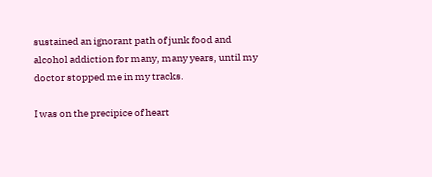sustained an ignorant path of junk food and alcohol addiction for many, many years, until my doctor stopped me in my tracks.

I was on the precipice of heart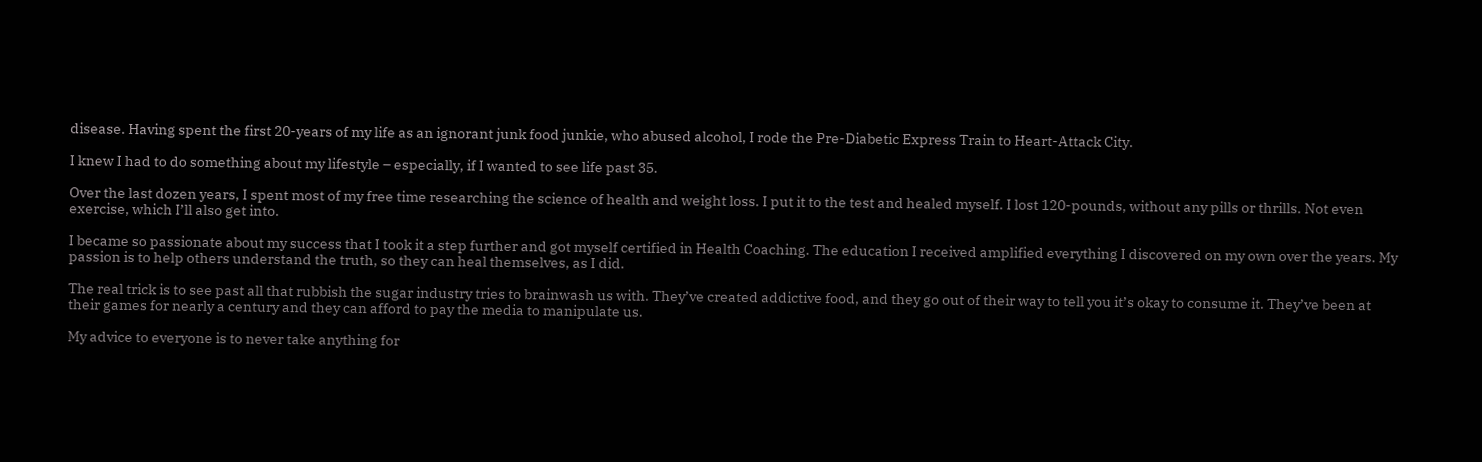disease. Having spent the first 20-years of my life as an ignorant junk food junkie, who abused alcohol, I rode the Pre-Diabetic Express Train to Heart-Attack City.

I knew I had to do something about my lifestyle – especially, if I wanted to see life past 35.

Over the last dozen years, I spent most of my free time researching the science of health and weight loss. I put it to the test and healed myself. I lost 120-pounds, without any pills or thrills. Not even exercise, which I’ll also get into.

I became so passionate about my success that I took it a step further and got myself certified in Health Coaching. The education I received amplified everything I discovered on my own over the years. My passion is to help others understand the truth, so they can heal themselves, as I did.

The real trick is to see past all that rubbish the sugar industry tries to brainwash us with. They’ve created addictive food, and they go out of their way to tell you it’s okay to consume it. They’ve been at their games for nearly a century and they can afford to pay the media to manipulate us.

My advice to everyone is to never take anything for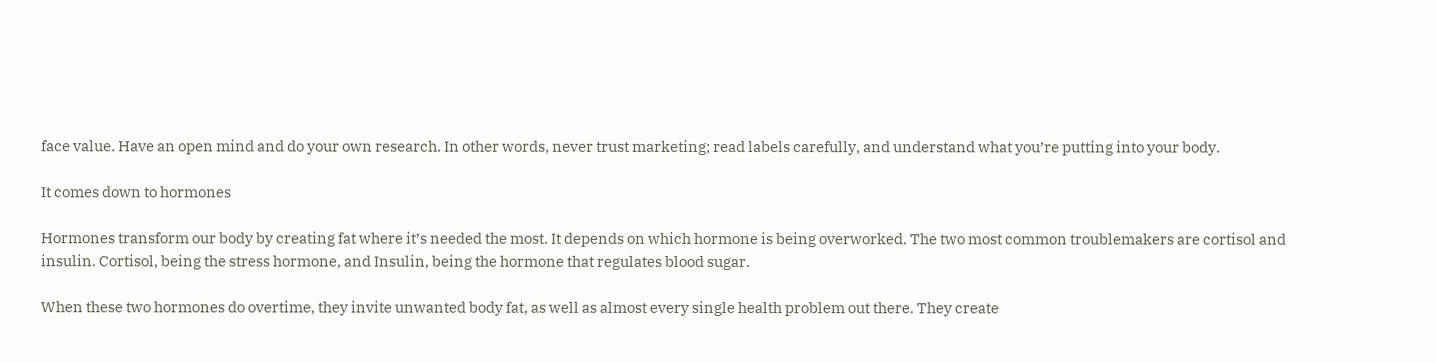face value. Have an open mind and do your own research. In other words, never trust marketing; read labels carefully, and understand what you’re putting into your body.

It comes down to hormones

Hormones transform our body by creating fat where it’s needed the most. It depends on which hormone is being overworked. The two most common troublemakers are cortisol and insulin. Cortisol, being the stress hormone, and Insulin, being the hormone that regulates blood sugar.

When these two hormones do overtime, they invite unwanted body fat, as well as almost every single health problem out there. They create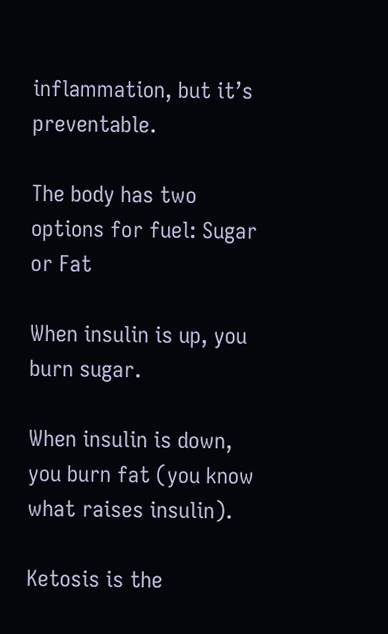inflammation, but it’s preventable.

The body has two options for fuel: Sugar or Fat

When insulin is up, you burn sugar.

When insulin is down, you burn fat (you know what raises insulin).

Ketosis is the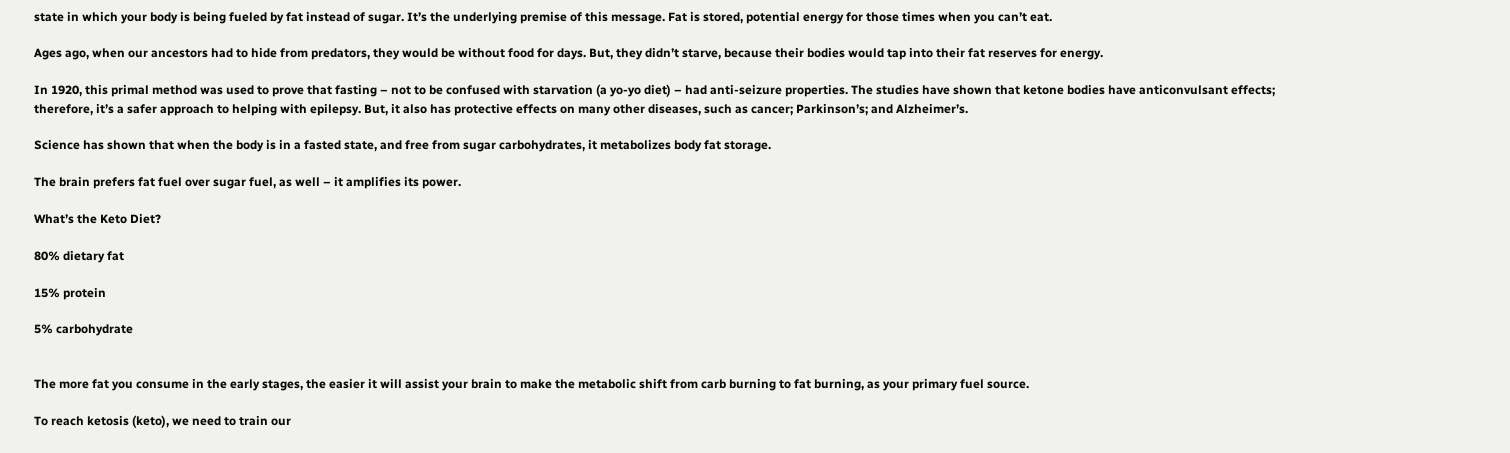state in which your body is being fueled by fat instead of sugar. It’s the underlying premise of this message. Fat is stored, potential energy for those times when you can’t eat.

Ages ago, when our ancestors had to hide from predators, they would be without food for days. But, they didn’t starve, because their bodies would tap into their fat reserves for energy.

In 1920, this primal method was used to prove that fasting – not to be confused with starvation (a yo-yo diet) – had anti-seizure properties. The studies have shown that ketone bodies have anticonvulsant effects; therefore, it’s a safer approach to helping with epilepsy. But, it also has protective effects on many other diseases, such as cancer; Parkinson’s; and Alzheimer’s.

Science has shown that when the body is in a fasted state, and free from sugar carbohydrates, it metabolizes body fat storage.

The brain prefers fat fuel over sugar fuel, as well – it amplifies its power.

What’s the Keto Diet?

80% dietary fat

15% protein

5% carbohydrate


The more fat you consume in the early stages, the easier it will assist your brain to make the metabolic shift from carb burning to fat burning, as your primary fuel source.

To reach ketosis (keto), we need to train our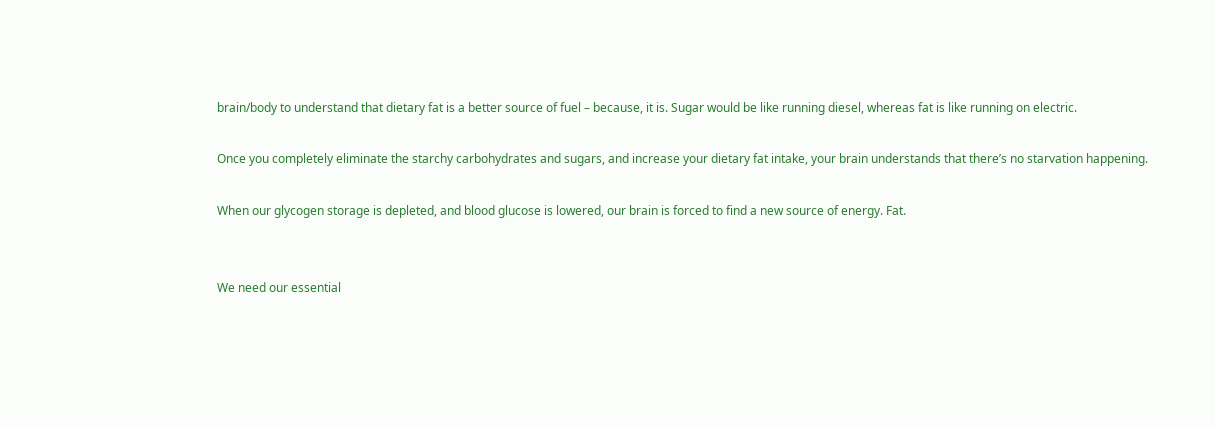brain/body to understand that dietary fat is a better source of fuel – because, it is. Sugar would be like running diesel, whereas fat is like running on electric.

Once you completely eliminate the starchy carbohydrates and sugars, and increase your dietary fat intake, your brain understands that there’s no starvation happening.

When our glycogen storage is depleted, and blood glucose is lowered, our brain is forced to find a new source of energy. Fat.


We need our essential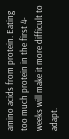amino acids from protein. Eating too much protein in the first 4-weeks will make it more difficult to adapt.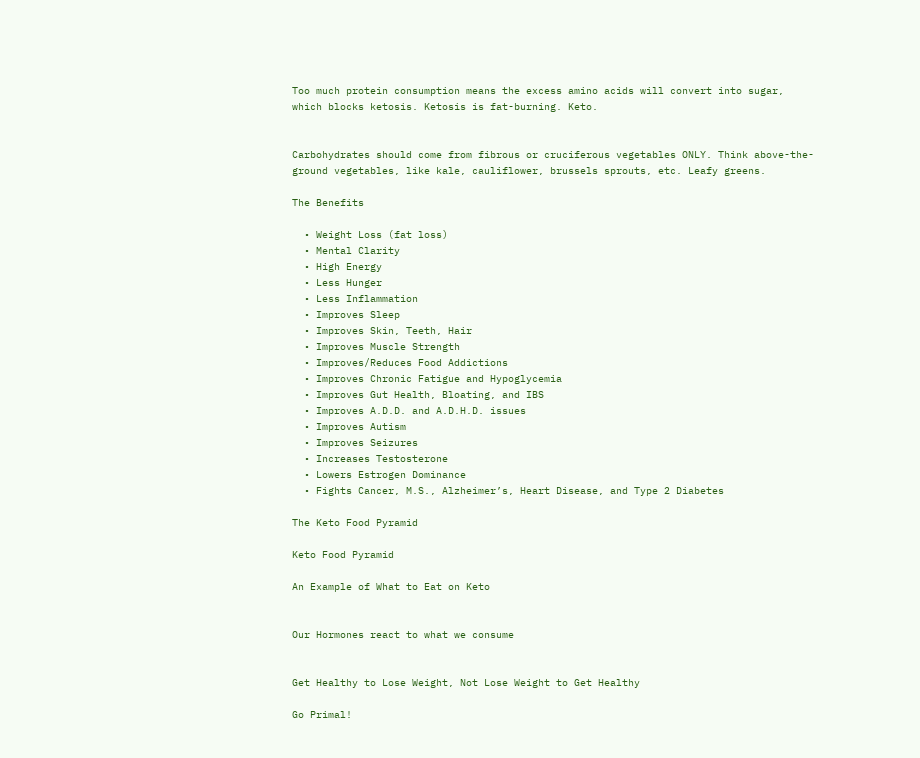Too much protein consumption means the excess amino acids will convert into sugar, which blocks ketosis. Ketosis is fat-burning. Keto.


Carbohydrates should come from fibrous or cruciferous vegetables ONLY. Think above-the-ground vegetables, like kale, cauliflower, brussels sprouts, etc. Leafy greens.

The Benefits

  • Weight Loss (fat loss)
  • Mental Clarity
  • High Energy
  • Less Hunger
  • Less Inflammation
  • Improves Sleep
  • Improves Skin, Teeth, Hair
  • Improves Muscle Strength
  • Improves/Reduces Food Addictions
  • Improves Chronic Fatigue and Hypoglycemia
  • Improves Gut Health, Bloating, and IBS
  • Improves A.D.D. and A.D.H.D. issues
  • Improves Autism
  • Improves Seizures
  • Increases Testosterone
  • Lowers Estrogen Dominance
  • Fights Cancer, M.S., Alzheimer’s, Heart Disease, and Type 2 Diabetes

The Keto Food Pyramid

Keto Food Pyramid

An Example of What to Eat on Keto


Our Hormones react to what we consume


Get Healthy to Lose Weight, Not Lose Weight to Get Healthy

Go Primal!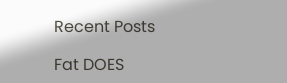Recent Posts

Fat DOES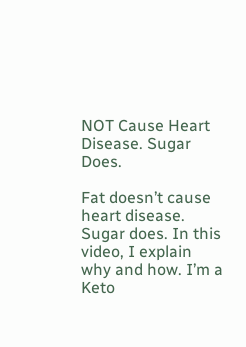NOT Cause Heart Disease. Sugar Does.

Fat doesn’t cause heart disease. Sugar does. In this video, I explain why and how. I’m a Keto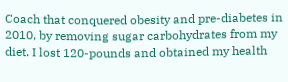Coach that conquered obesity and pre-diabetes in 2010, by removing sugar carbohydrates from my diet. I lost 120-pounds and obtained my health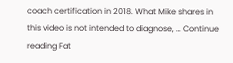coach certification in 2018. What Mike shares in this video is not intended to diagnose, … Continue reading Fat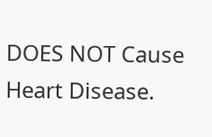DOES NOT Cause Heart Disease.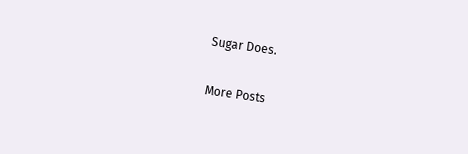Sugar Does.

More Posts